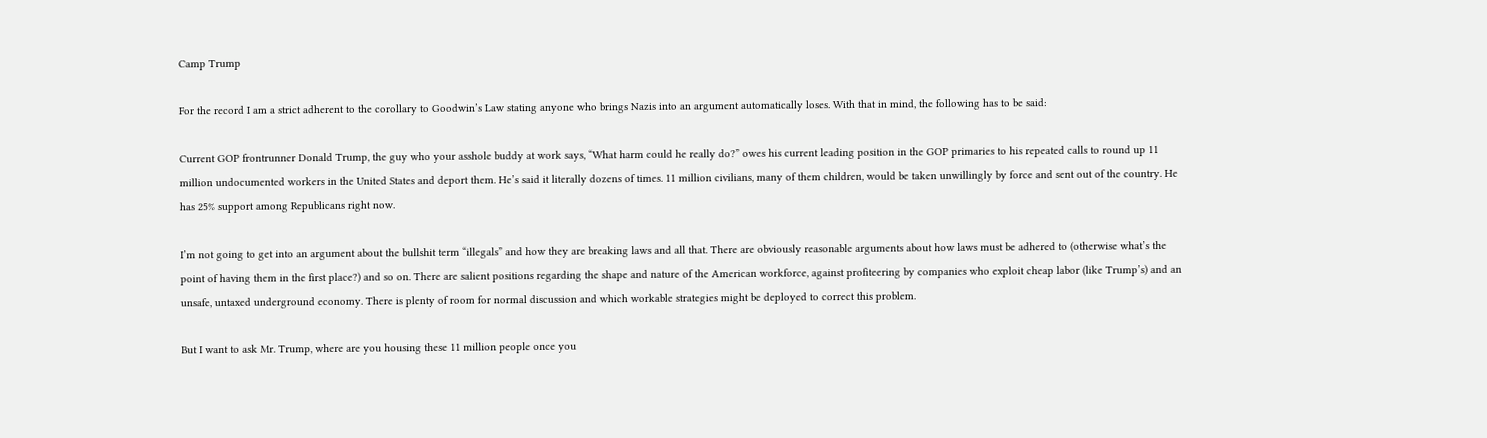Camp Trump

For the record I am a strict adherent to the corollary to Goodwin’s Law stating anyone who brings Nazis into an argument automatically loses. With that in mind, the following has to be said:

Current GOP frontrunner Donald Trump, the guy who your asshole buddy at work says, “What harm could he really do?” owes his current leading position in the GOP primaries to his repeated calls to round up 11 million undocumented workers in the United States and deport them. He’s said it literally dozens of times. 11 million civilians, many of them children, would be taken unwillingly by force and sent out of the country. He has 25% support among Republicans right now.

I’m not going to get into an argument about the bullshit term “illegals” and how they are breaking laws and all that. There are obviously reasonable arguments about how laws must be adhered to (otherwise what’s the point of having them in the first place?) and so on. There are salient positions regarding the shape and nature of the American workforce, against profiteering by companies who exploit cheap labor (like Trump’s) and an unsafe, untaxed underground economy. There is plenty of room for normal discussion and which workable strategies might be deployed to correct this problem.

But I want to ask Mr. Trump, where are you housing these 11 million people once you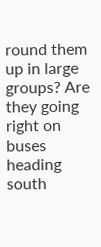round them up in large groups? Are they going right on buses heading south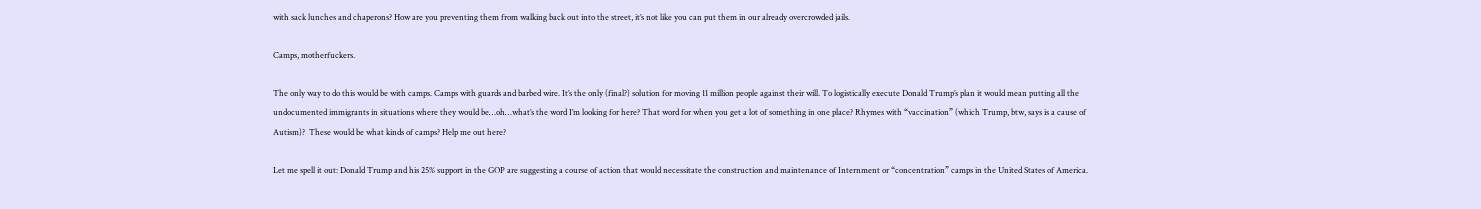with sack lunches and chaperons? How are you preventing them from walking back out into the street, it’s not like you can put them in our already overcrowded jails.

Camps, motherfuckers.

The only way to do this would be with camps. Camps with guards and barbed wire. It’s the only (final?) solution for moving 11 million people against their will. To logistically execute Donald Trump’s plan it would mean putting all the undocumented immigrants in situations where they would be…oh…what’s the word I’m looking for here? That word for when you get a lot of something in one place? Rhymes with “vaccination” (which Trump, btw, says is a cause of Autism)?  These would be what kinds of camps? Help me out here?

Let me spell it out: Donald Trump and his 25% support in the GOP are suggesting a course of action that would necessitate the construction and maintenance of Internment or “concentration” camps in the United States of America.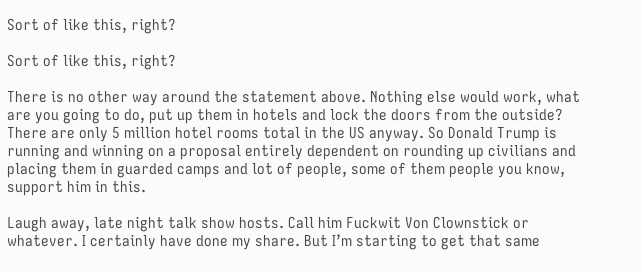Sort of like this, right?

Sort of like this, right?

There is no other way around the statement above. Nothing else would work, what are you going to do, put up them in hotels and lock the doors from the outside? There are only 5 million hotel rooms total in the US anyway. So Donald Trump is running and winning on a proposal entirely dependent on rounding up civilians and placing them in guarded camps and lot of people, some of them people you know, support him in this.

Laugh away, late night talk show hosts. Call him Fuckwit Von Clownstick or whatever. I certainly have done my share. But I’m starting to get that same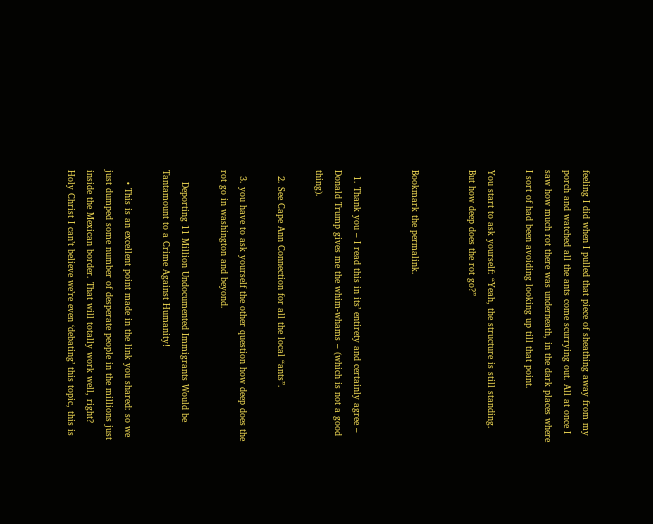feeling I did when I pulled that piece of sheathing away from my porch and watched all the ants come scurrying out. All at once I saw how much rot there was underneath, in the dark places where I sort of had been avoiding looking up till that point.

You start to ask yourself: “Yeah, the structure is still standing. But how deep does the rot go?”


Bookmark the permalink.


  1. Thank you – I read this in its’ entirety and certainly agree – Donald Trump gives me the whim-whams – (which is not a good thing).

  2. See Cape Ann Connection for all the local “ants”.

  3. you have to ask yourself the other question how deep does the rot go in washington and beyond.

    Deporting 11 Million Undocumented Immigrants Would be Tantamount to a Crime Against Humanity!

    • This is an excellent point made in the link you shared: so we just dumped some number of desperate people in the millions just inside the Mexican border. That will totally work well, right? Holy Christ I can’t believe we’re even ‘debating’ this topic, this is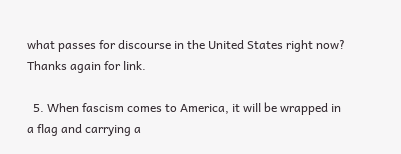what passes for discourse in the United States right now? Thanks again for link.

  5. When fascism comes to America, it will be wrapped in a flag and carrying a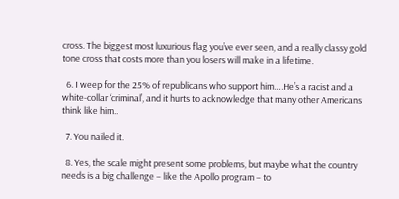cross. The biggest most luxurious flag you’ve ever seen, and a really classy gold tone cross that costs more than you losers will make in a lifetime.

  6. I weep for the 25% of republicans who support him….He’s a racist and a white-collar ‘criminal’, and it hurts to acknowledge that many other Americans think like him..

  7. You nailed it.

  8. Yes, the scale might present some problems, but maybe what the country needs is a big challenge – like the Apollo program – to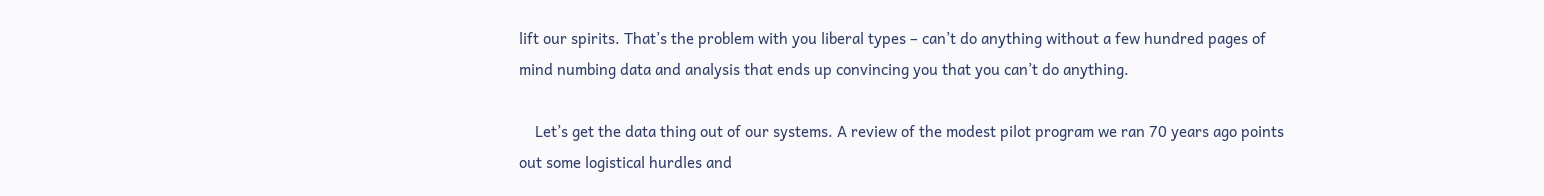lift our spirits. That’s the problem with you liberal types – can’t do anything without a few hundred pages of mind numbing data and analysis that ends up convincing you that you can’t do anything.

    Let’s get the data thing out of our systems. A review of the modest pilot program we ran 70 years ago points out some logistical hurdles and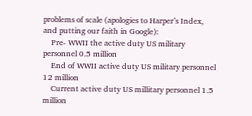problems of scale (apologies to Harper’s Index, and putting our faith in Google):
    Pre- WWII the active duty US military personnel 0.5 million
    End of WWII active duty US military personnel 12 million
    Current active duty US millitary personnel 1.5 million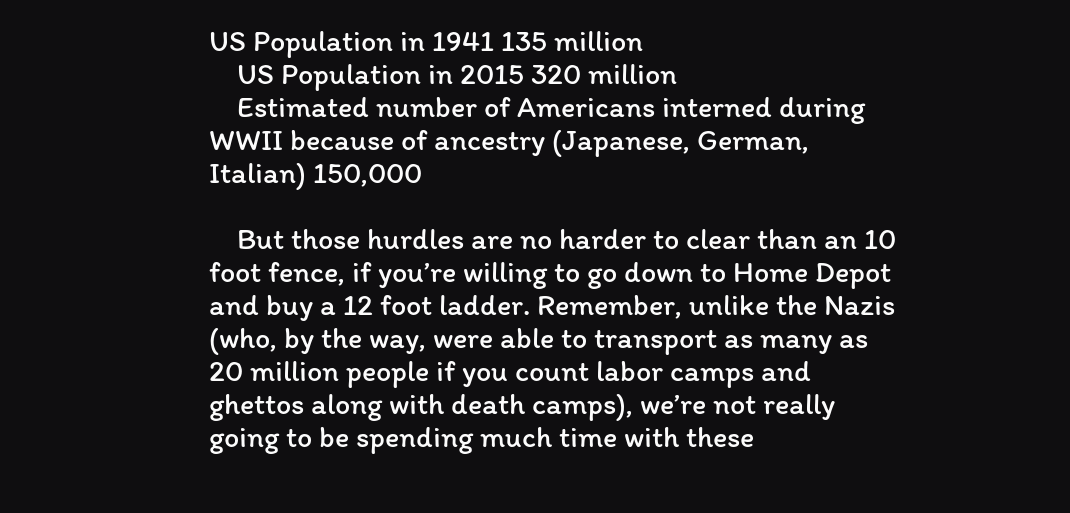US Population in 1941 135 million
    US Population in 2015 320 million
    Estimated number of Americans interned during WWII because of ancestry (Japanese, German, Italian) 150,000

    But those hurdles are no harder to clear than an 10 foot fence, if you’re willing to go down to Home Depot and buy a 12 foot ladder. Remember, unlike the Nazis (who, by the way, were able to transport as many as 20 million people if you count labor camps and ghettos along with death camps), we’re not really going to be spending much time with these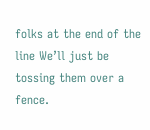folks at the end of the line We’ll just be tossing them over a fence.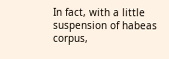In fact, with a little suspension of habeas corpus,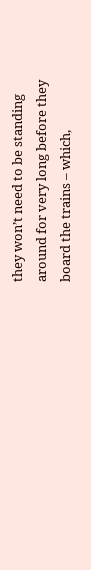they won’t need to be standing around for very long before they board the trains – which,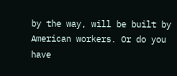by the way, will be built by American workers. Or do you have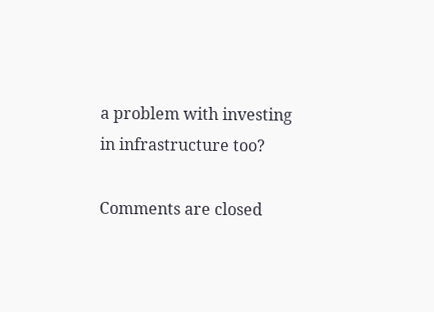a problem with investing in infrastructure too?

Comments are closed